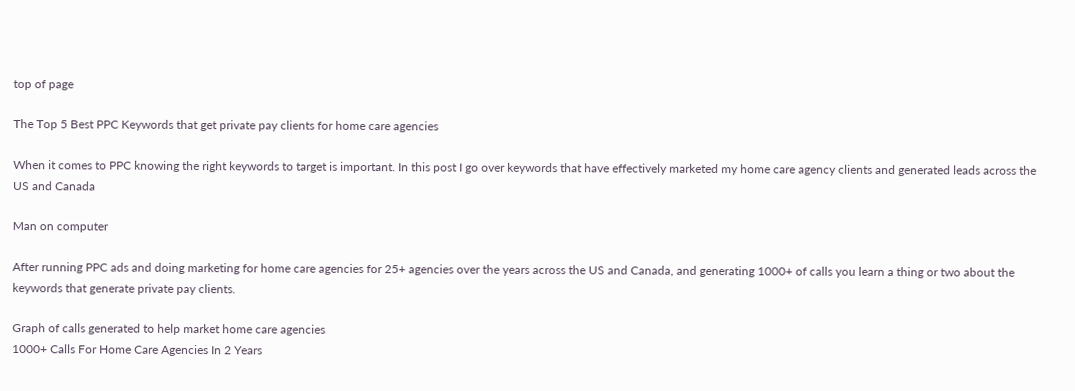top of page

The Top 5 Best PPC Keywords that get private pay clients for home care agencies

When it comes to PPC knowing the right keywords to target is important. In this post I go over keywords that have effectively marketed my home care agency clients and generated leads across the US and Canada

Man on computer

After running PPC ads and doing marketing for home care agencies for 25+ agencies over the years across the US and Canada, and generating 1000+ of calls you learn a thing or two about the keywords that generate private pay clients.

Graph of calls generated to help market home care agencies
1000+ Calls For Home Care Agencies In 2 Years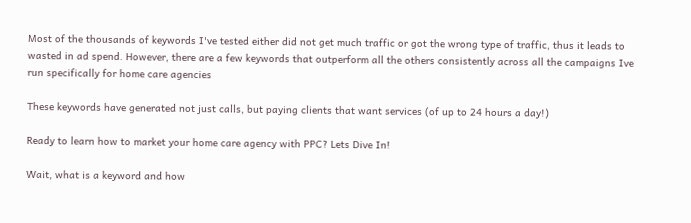Most of the thousands of keywords I've tested either did not get much traffic or got the wrong type of traffic, thus it leads to wasted in ad spend. However, there are a few keywords that outperform all the others consistently across all the campaigns Ive run specifically for home care agencies

These keywords have generated not just calls, but paying clients that want services (of up to 24 hours a day!)

Ready to learn how to market your home care agency with PPC? Lets Dive In!

Wait, what is a keyword and how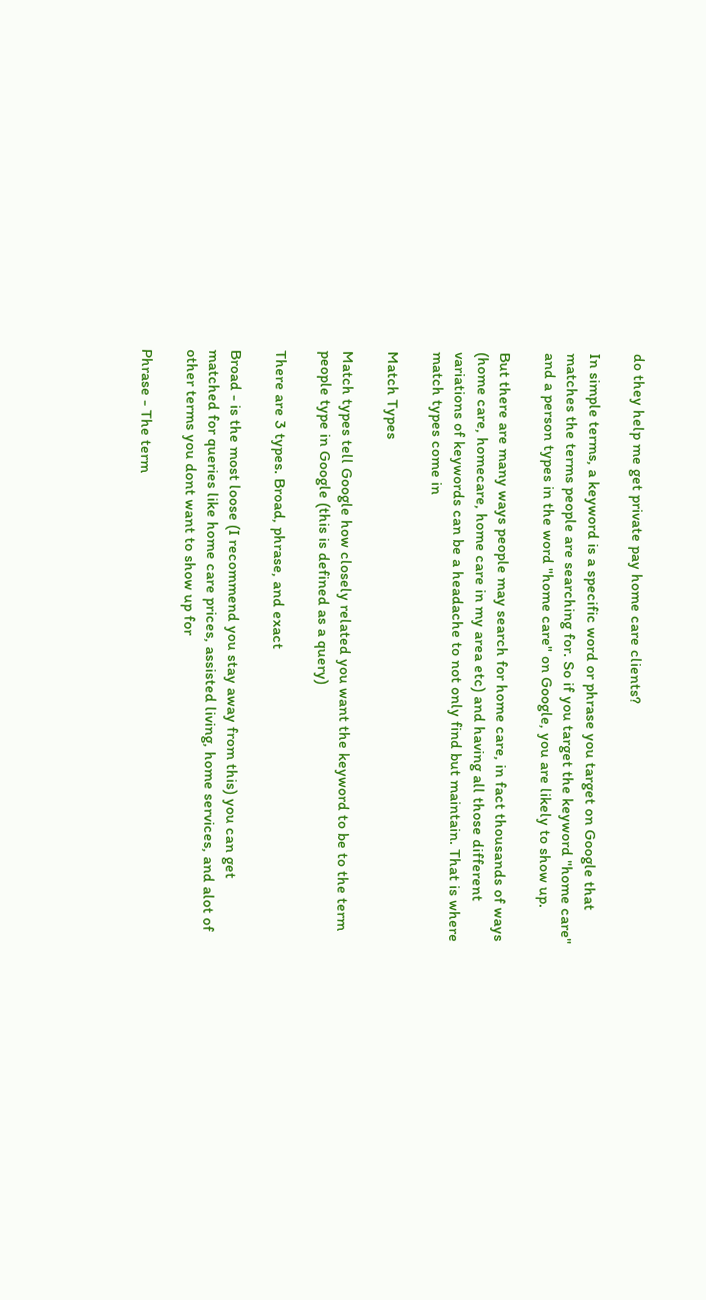do they help me get private pay home care clients?

In simple terms, a keyword is a specific word or phrase you target on Google that matches the terms people are searching for. So if you target the keyword "home care" and a person types in the word "home care" on Google, you are likely to show up.

But there are many ways people may search for home care, in fact thousands of ways (home care, homecare, home care in my area etc) and having all those different variations of keywords can be a headache to not only find but maintain. That is where match types come in

Match Types

Match types tell Google how closely related you want the keyword to be to the term people type in Google (this is defined as a query)

There are 3 types. Broad, phrase, and exact

Broad - is the most loose (I recommend you stay away from this) you can get matched for queries like home care prices, assisted living, home services, and alot of other terms you dont want to show up for

Phrase - The term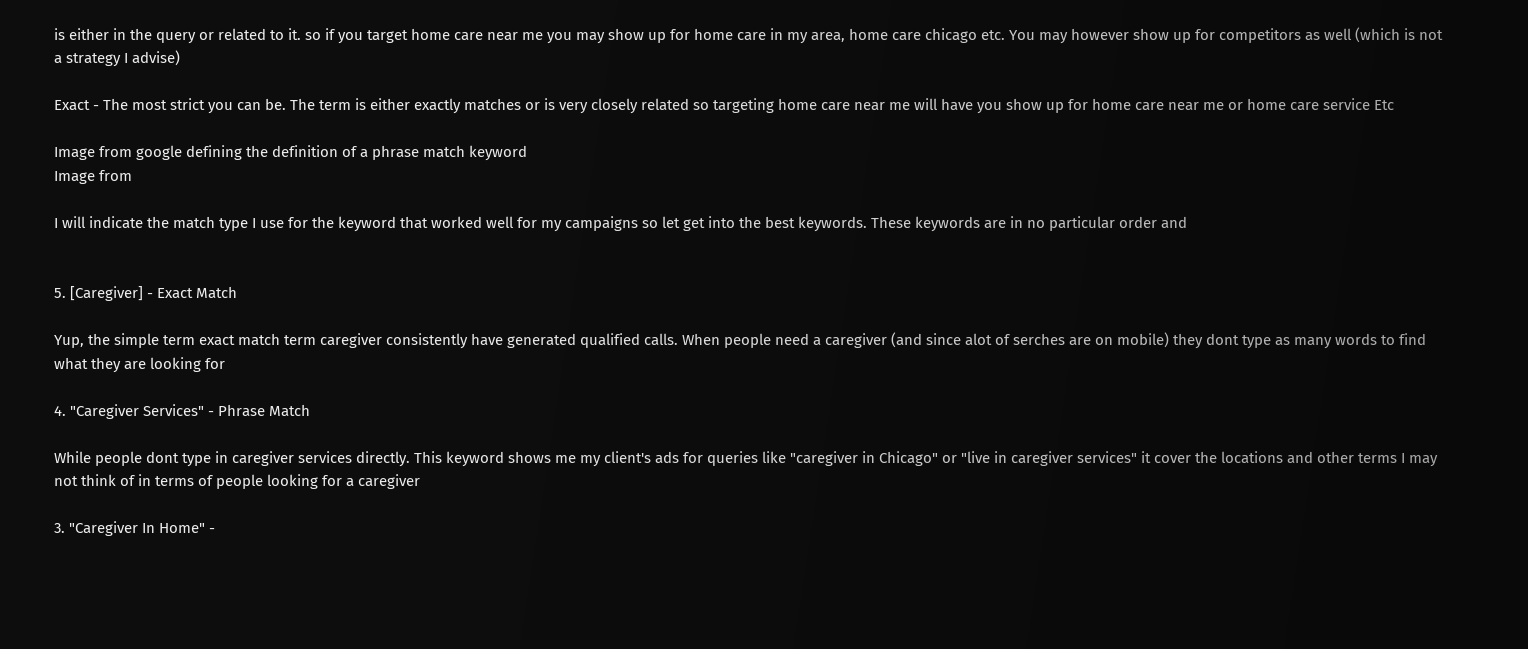is either in the query or related to it. so if you target home care near me you may show up for home care in my area, home care chicago etc. You may however show up for competitors as well (which is not a strategy I advise)

Exact - The most strict you can be. The term is either exactly matches or is very closely related so targeting home care near me will have you show up for home care near me or home care service Etc

Image from google defining the definition of a phrase match keyword
Image from

I will indicate the match type I use for the keyword that worked well for my campaigns so let get into the best keywords. These keywords are in no particular order and


5. [Caregiver] - Exact Match

Yup, the simple term exact match term caregiver consistently have generated qualified calls. When people need a caregiver (and since alot of serches are on mobile) they dont type as many words to find what they are looking for

4. "Caregiver Services" - Phrase Match

While people dont type in caregiver services directly. This keyword shows me my client's ads for queries like "caregiver in Chicago" or "live in caregiver services" it cover the locations and other terms I may not think of in terms of people looking for a caregiver

3. "Caregiver In Home" -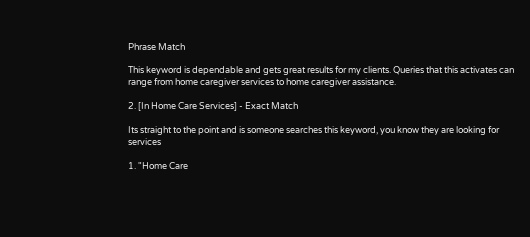Phrase Match

This keyword is dependable and gets great results for my clients. Queries that this activates can range from home caregiver services to home caregiver assistance.

2. [In Home Care Services] - Exact Match

Its straight to the point and is someone searches this keyword, you know they are looking for services

1. "Home Care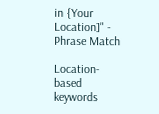in {Your Location]" - Phrase Match

Location-based keywords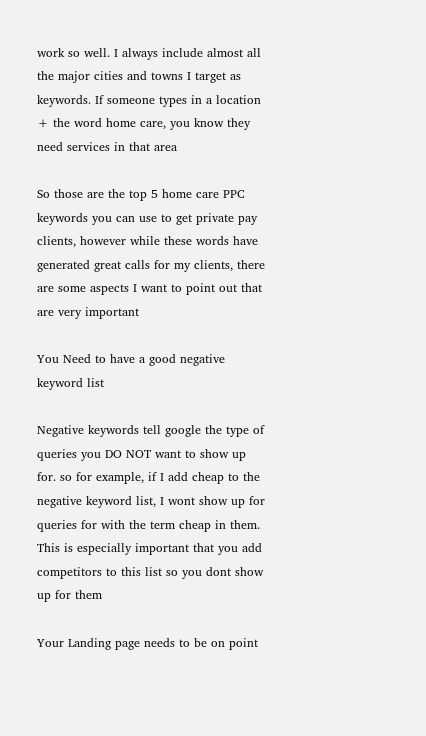work so well. I always include almost all the major cities and towns I target as keywords. If someone types in a location + the word home care, you know they need services in that area

So those are the top 5 home care PPC keywords you can use to get private pay clients, however while these words have generated great calls for my clients, there are some aspects I want to point out that are very important

You Need to have a good negative keyword list

Negative keywords tell google the type of queries you DO NOT want to show up for. so for example, if I add cheap to the negative keyword list, I wont show up for queries for with the term cheap in them. This is especially important that you add competitors to this list so you dont show up for them

Your Landing page needs to be on point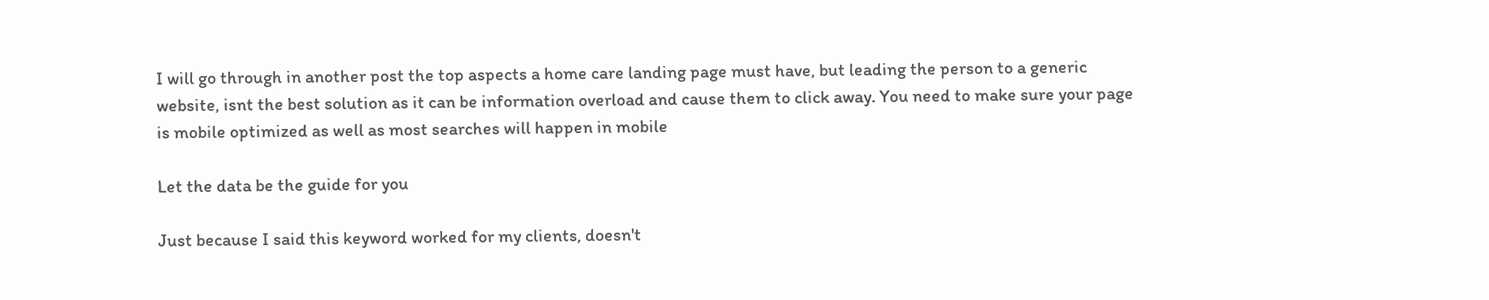I will go through in another post the top aspects a home care landing page must have, but leading the person to a generic website, isnt the best solution as it can be information overload and cause them to click away. You need to make sure your page is mobile optimized as well as most searches will happen in mobile

Let the data be the guide for you

Just because I said this keyword worked for my clients, doesn't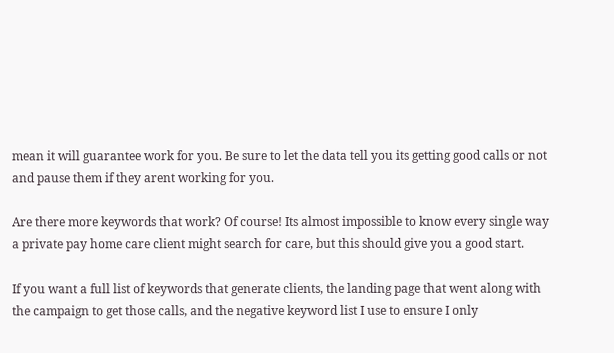mean it will guarantee work for you. Be sure to let the data tell you its getting good calls or not and pause them if they arent working for you.

Are there more keywords that work? Of course! Its almost impossible to know every single way a private pay home care client might search for care, but this should give you a good start.

If you want a full list of keywords that generate clients, the landing page that went along with the campaign to get those calls, and the negative keyword list I use to ensure I only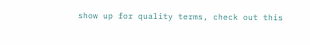show up for quality terms, check out this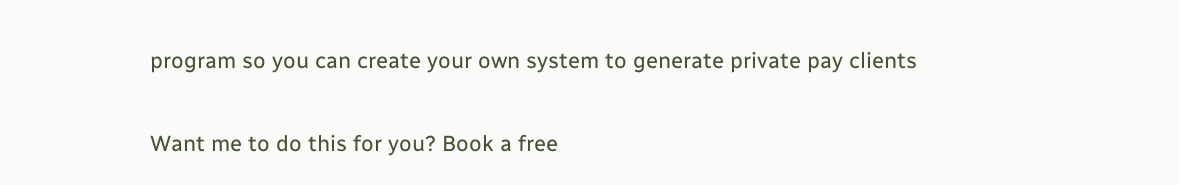program so you can create your own system to generate private pay clients

Want me to do this for you? Book a free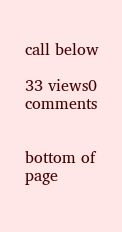call below

33 views0 comments


bottom of page